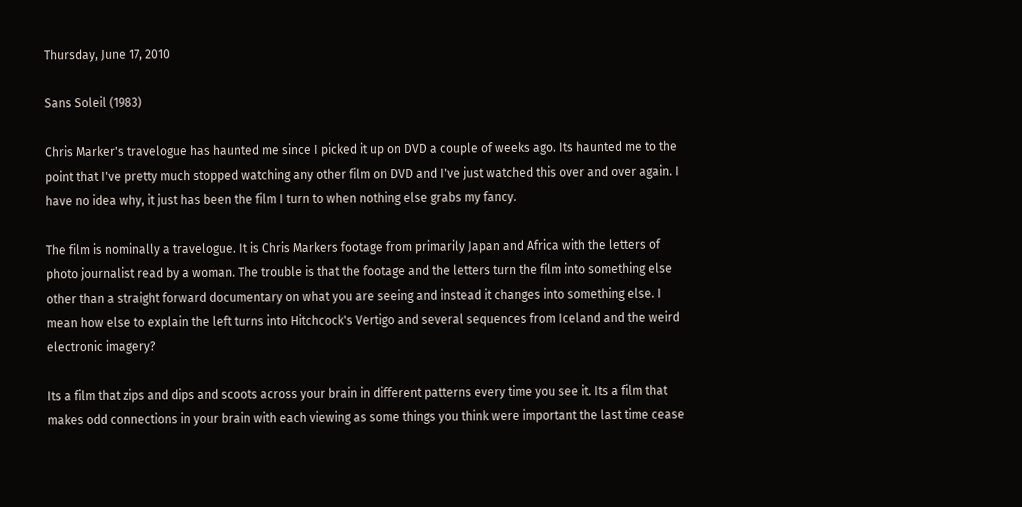Thursday, June 17, 2010

Sans Soleil (1983)

Chris Marker's travelogue has haunted me since I picked it up on DVD a couple of weeks ago. Its haunted me to the point that I've pretty much stopped watching any other film on DVD and I've just watched this over and over again. I have no idea why, it just has been the film I turn to when nothing else grabs my fancy.

The film is nominally a travelogue. It is Chris Markers footage from primarily Japan and Africa with the letters of photo journalist read by a woman. The trouble is that the footage and the letters turn the film into something else other than a straight forward documentary on what you are seeing and instead it changes into something else. I mean how else to explain the left turns into Hitchcock's Vertigo and several sequences from Iceland and the weird electronic imagery?

Its a film that zips and dips and scoots across your brain in different patterns every time you see it. Its a film that makes odd connections in your brain with each viewing as some things you think were important the last time cease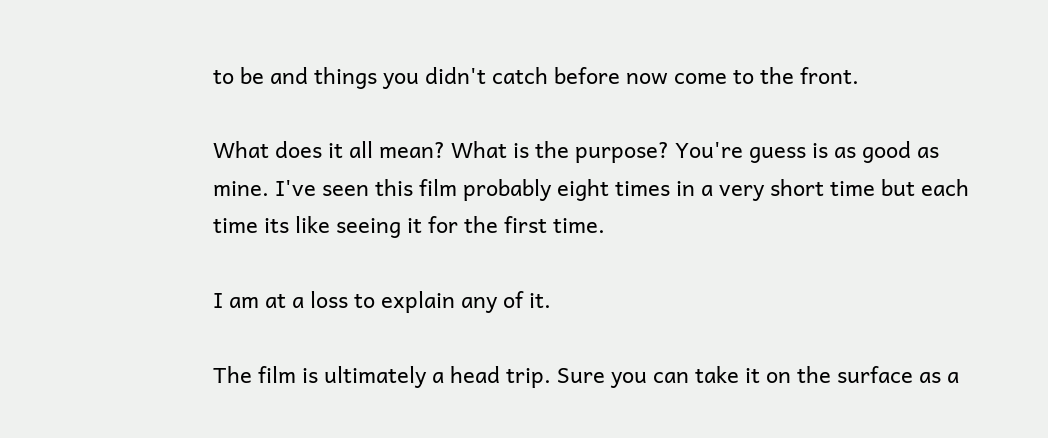to be and things you didn't catch before now come to the front.

What does it all mean? What is the purpose? You're guess is as good as mine. I've seen this film probably eight times in a very short time but each time its like seeing it for the first time.

I am at a loss to explain any of it.

The film is ultimately a head trip. Sure you can take it on the surface as a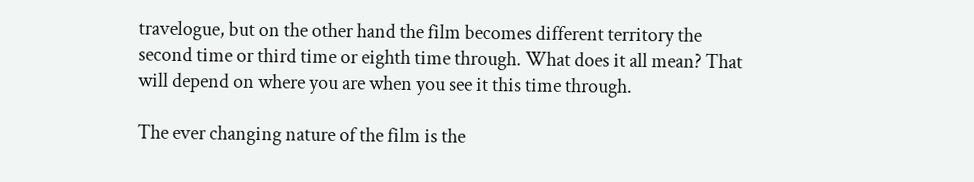travelogue, but on the other hand the film becomes different territory the second time or third time or eighth time through. What does it all mean? That will depend on where you are when you see it this time through.

The ever changing nature of the film is the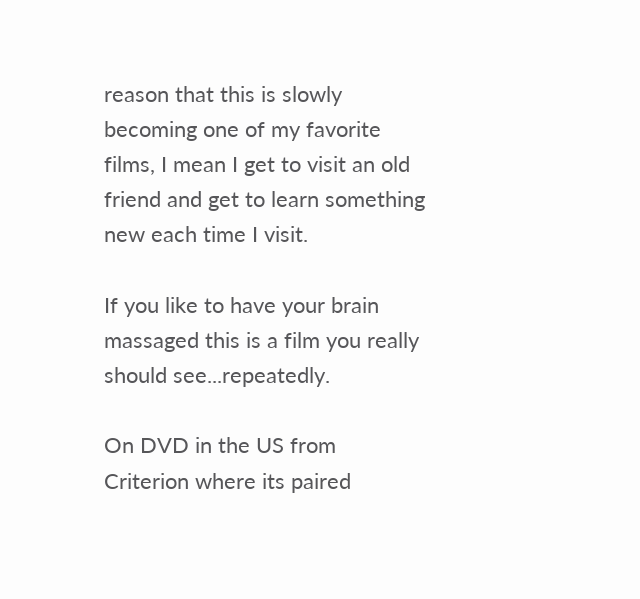reason that this is slowly becoming one of my favorite films, I mean I get to visit an old friend and get to learn something new each time I visit.

If you like to have your brain massaged this is a film you really should see...repeatedly.

On DVD in the US from Criterion where its paired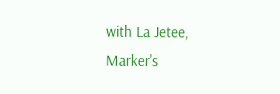with La Jetee, Marker's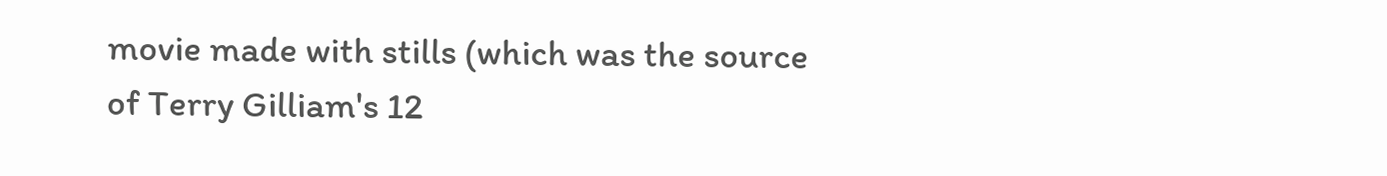movie made with stills (which was the source of Terry Gilliam's 12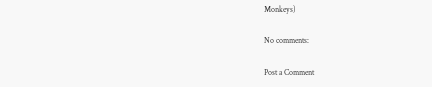Monkeys)

No comments:

Post a Comment